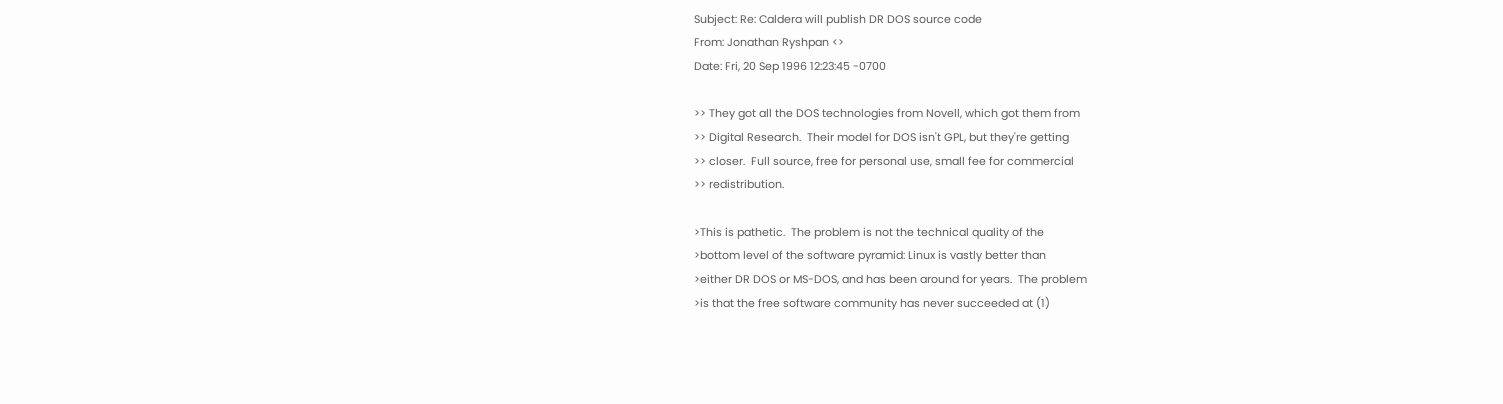Subject: Re: Caldera will publish DR DOS source code
From: Jonathan Ryshpan <>
Date: Fri, 20 Sep 1996 12:23:45 -0700

>> They got all the DOS technologies from Novell, which got them from
>> Digital Research.  Their model for DOS isn't GPL, but they're getting
>> closer.  Full source, free for personal use, small fee for commercial
>> redistribution.

>This is pathetic.  The problem is not the technical quality of the
>bottom level of the software pyramid: Linux is vastly better than
>either DR DOS or MS-DOS, and has been around for years.  The problem
>is that the free software community has never succeeded at (1)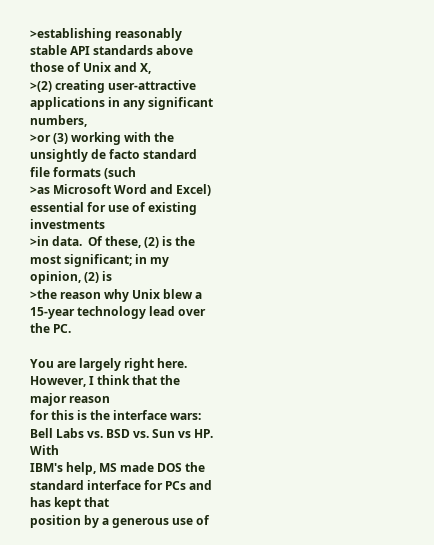>establishing reasonably stable API standards above those of Unix and X,
>(2) creating user-attractive applications in any significant numbers,
>or (3) working with the unsightly de facto standard file formats (such
>as Microsoft Word and Excel) essential for use of existing investments
>in data.  Of these, (2) is the most significant; in my opinion, (2) is
>the reason why Unix blew a 15-year technology lead over the PC.

You are largely right here.  However, I think that the major reason
for this is the interface wars: Bell Labs vs. BSD vs. Sun vs HP.  With
IBM's help, MS made DOS the standard interface for PCs and has kept that
position by a generous use of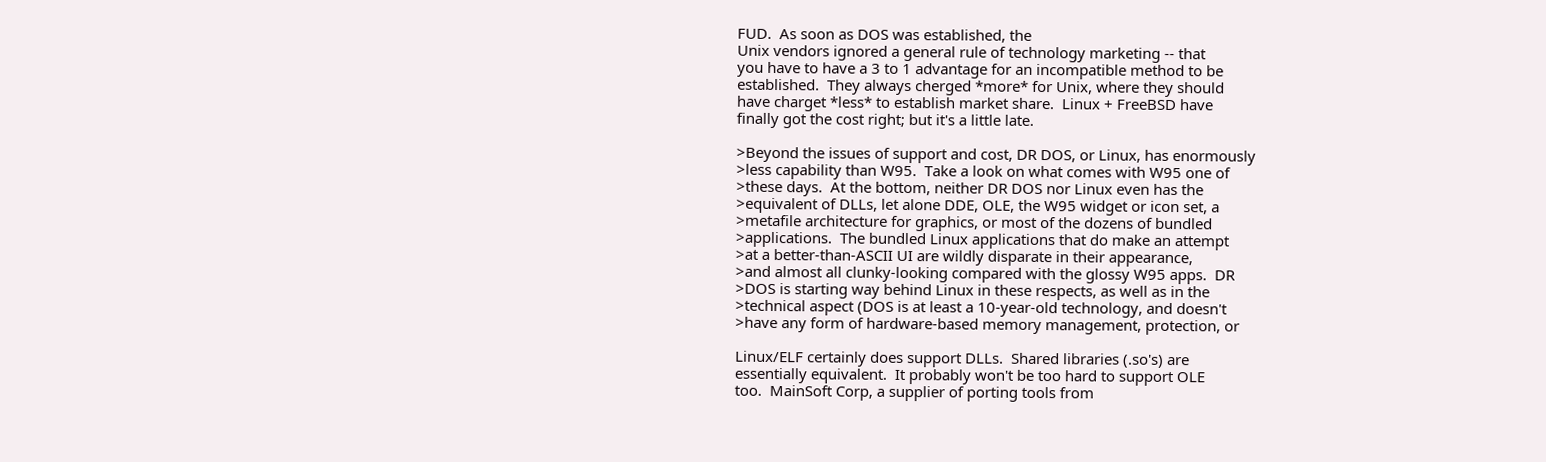FUD.  As soon as DOS was established, the
Unix vendors ignored a general rule of technology marketing -- that
you have to have a 3 to 1 advantage for an incompatible method to be
established.  They always cherged *more* for Unix, where they should
have charget *less* to establish market share.  Linux + FreeBSD have
finally got the cost right; but it's a little late.

>Beyond the issues of support and cost, DR DOS, or Linux, has enormously
>less capability than W95.  Take a look on what comes with W95 one of
>these days.  At the bottom, neither DR DOS nor Linux even has the
>equivalent of DLLs, let alone DDE, OLE, the W95 widget or icon set, a
>metafile architecture for graphics, or most of the dozens of bundled
>applications.  The bundled Linux applications that do make an attempt
>at a better-than-ASCII UI are wildly disparate in their appearance,
>and almost all clunky-looking compared with the glossy W95 apps.  DR
>DOS is starting way behind Linux in these respects, as well as in the
>technical aspect (DOS is at least a 10-year-old technology, and doesn't
>have any form of hardware-based memory management, protection, or

Linux/ELF certainly does support DLLs.  Shared libraries (.so's) are
essentially equivalent.  It probably won't be too hard to support OLE
too.  MainSoft Corp, a supplier of porting tools from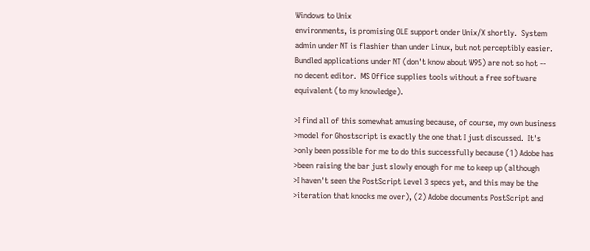Windows to Unix
environments, is promising OLE support onder Unix/X shortly.  System
admin under NT is flashier than under Linux, but not perceptibly easier.
Bundled applications under NT (don't know about W95) are not so hot --
no decent editor.  MS Office supplies tools without a free software
equivalent (to my knowledge).

>I find all of this somewhat amusing because, of course, my own business
>model for Ghostscript is exactly the one that I just discussed.  It's
>only been possible for me to do this successfully because (1) Adobe has
>been raising the bar just slowly enough for me to keep up (although
>I haven't seen the PostScript Level 3 specs yet, and this may be the
>iteration that knocks me over), (2) Adobe documents PostScript and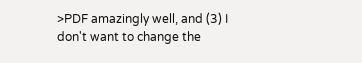>PDF amazingly well, and (3) I don't want to change the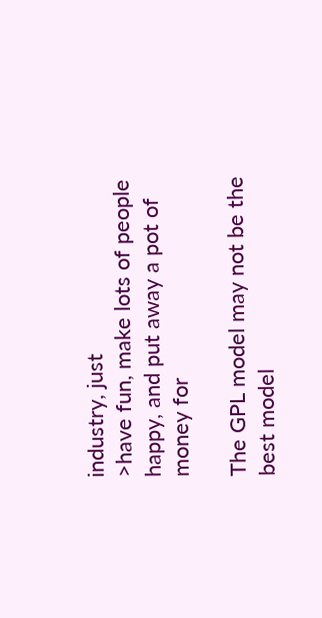industry, just
>have fun, make lots of people happy, and put away a pot of money for

The GPL model may not be the best model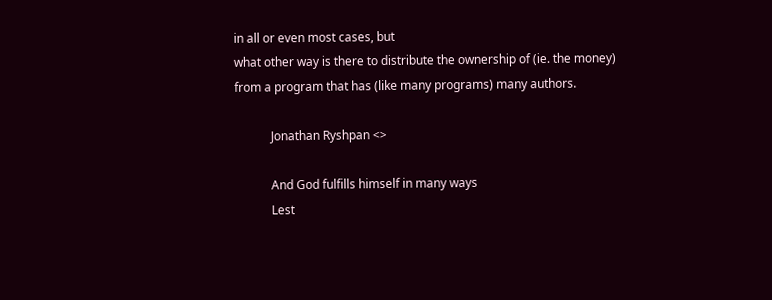in all or even most cases, but
what other way is there to distribute the ownership of (ie. the money)
from a program that has (like many programs) many authors.

            Jonathan Ryshpan <>

            And God fulfills himself in many ways
            Lest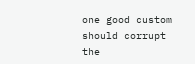one good custom should corrupt the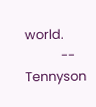world.
            -- Tennyson